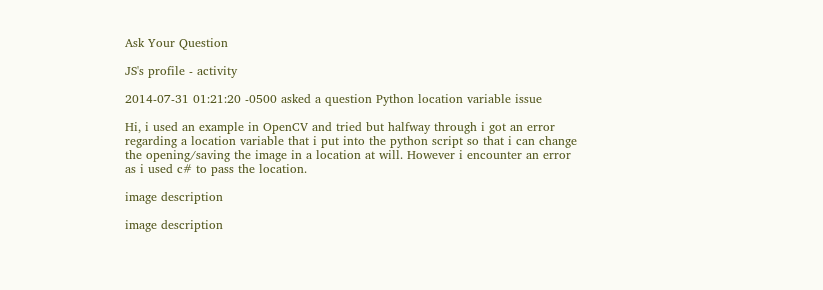Ask Your Question

JS's profile - activity

2014-07-31 01:21:20 -0500 asked a question Python location variable issue

Hi, i used an example in OpenCV and tried but halfway through i got an error regarding a location variable that i put into the python script so that i can change the opening/saving the image in a location at will. However i encounter an error as i used c# to pass the location.

image description

image description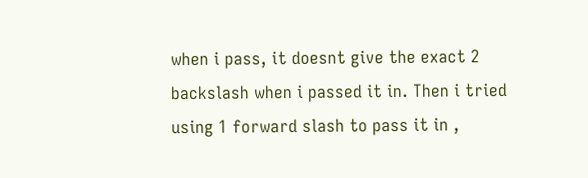when i pass, it doesnt give the exact 2 backslash when i passed it in. Then i tried using 1 forward slash to pass it in ,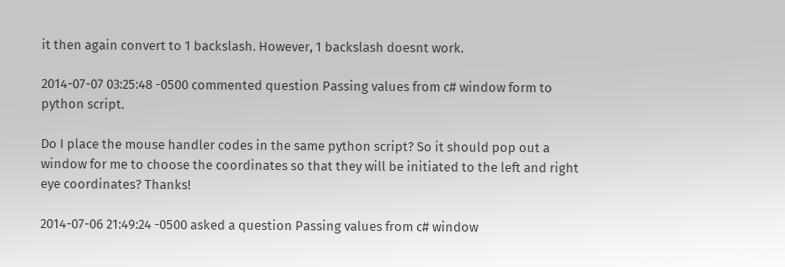it then again convert to 1 backslash. However, 1 backslash doesnt work.

2014-07-07 03:25:48 -0500 commented question Passing values from c# window form to python script.

Do I place the mouse handler codes in the same python script? So it should pop out a window for me to choose the coordinates so that they will be initiated to the left and right eye coordinates? Thanks!

2014-07-06 21:49:24 -0500 asked a question Passing values from c# window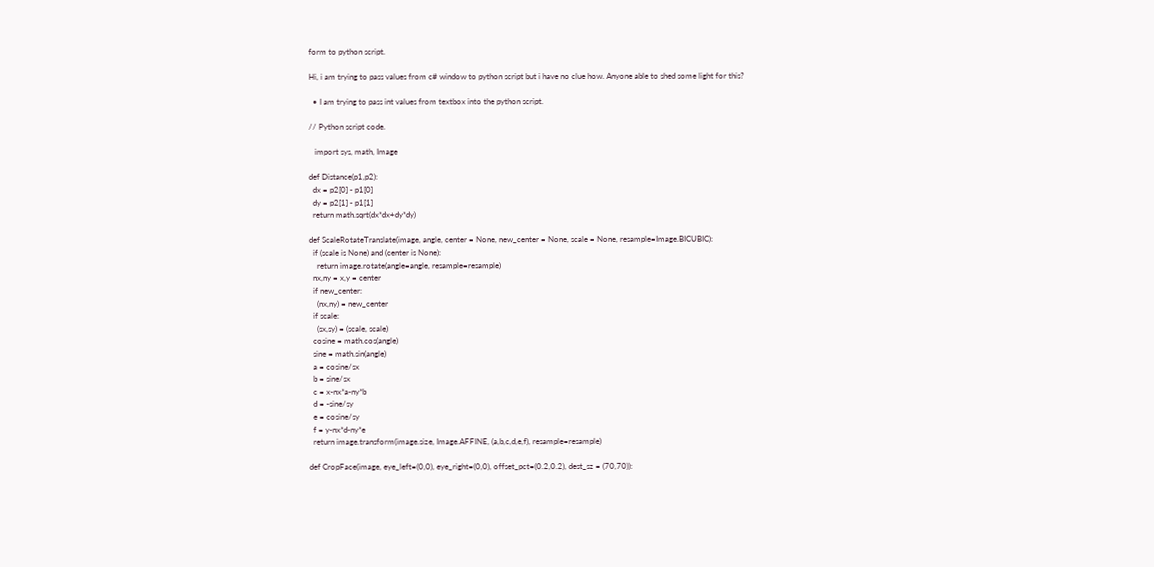form to python script.

Hi, i am trying to pass values from c# window to python script but i have no clue how. Anyone able to shed some light for this?

  • I am trying to pass int values from textbox into the python script.

// Python script code.

   import sys, math, Image

def Distance(p1,p2):
  dx = p2[0] - p1[0]
  dy = p2[1] - p1[1]
  return math.sqrt(dx*dx+dy*dy)

def ScaleRotateTranslate(image, angle, center = None, new_center = None, scale = None, resample=Image.BICUBIC):
  if (scale is None) and (center is None):
    return image.rotate(angle=angle, resample=resample)
  nx,ny = x,y = center
  if new_center:
    (nx,ny) = new_center
  if scale:
    (sx,sy) = (scale, scale)
  cosine = math.cos(angle)
  sine = math.sin(angle)
  a = cosine/sx
  b = sine/sx
  c = x-nx*a-ny*b
  d = -sine/sy
  e = cosine/sy
  f = y-nx*d-ny*e
  return image.transform(image.size, Image.AFFINE, (a,b,c,d,e,f), resample=resample)

def CropFace(image, eye_left=(0,0), eye_right=(0,0), offset_pct=(0.2,0.2), dest_sz = (70,70)):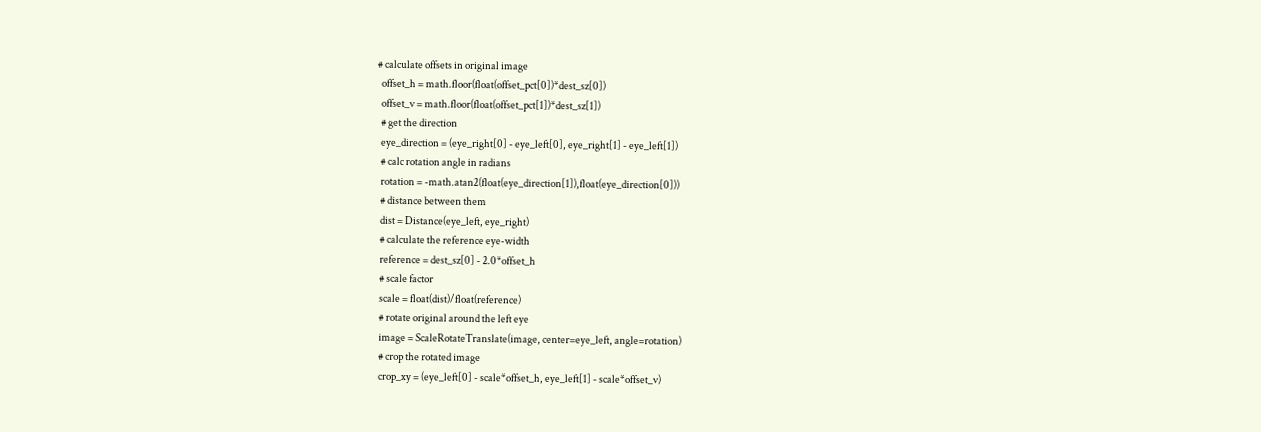# calculate offsets in original image
  offset_h = math.floor(float(offset_pct[0])*dest_sz[0])
  offset_v = math.floor(float(offset_pct[1])*dest_sz[1])
  # get the direction
  eye_direction = (eye_right[0] - eye_left[0], eye_right[1] - eye_left[1])
  # calc rotation angle in radians
  rotation = -math.atan2(float(eye_direction[1]),float(eye_direction[0]))
  # distance between them
  dist = Distance(eye_left, eye_right)
  # calculate the reference eye-width
  reference = dest_sz[0] - 2.0*offset_h
  # scale factor
  scale = float(dist)/float(reference)
  # rotate original around the left eye
  image = ScaleRotateTranslate(image, center=eye_left, angle=rotation)
  # crop the rotated image
  crop_xy = (eye_left[0] - scale*offset_h, eye_left[1] - scale*offset_v)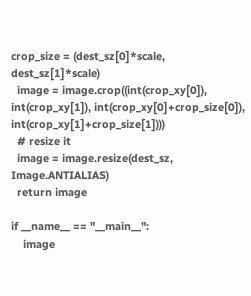crop_size = (dest_sz[0]*scale, dest_sz[1]*scale)
  image = image.crop((int(crop_xy[0]), int(crop_xy[1]), int(crop_xy[0]+crop_size[0]), int(crop_xy[1]+crop_size[1])))
  # resize it
  image = image.resize(dest_sz, Image.ANTIALIAS)
  return image

if __name__ == "__main__":
    image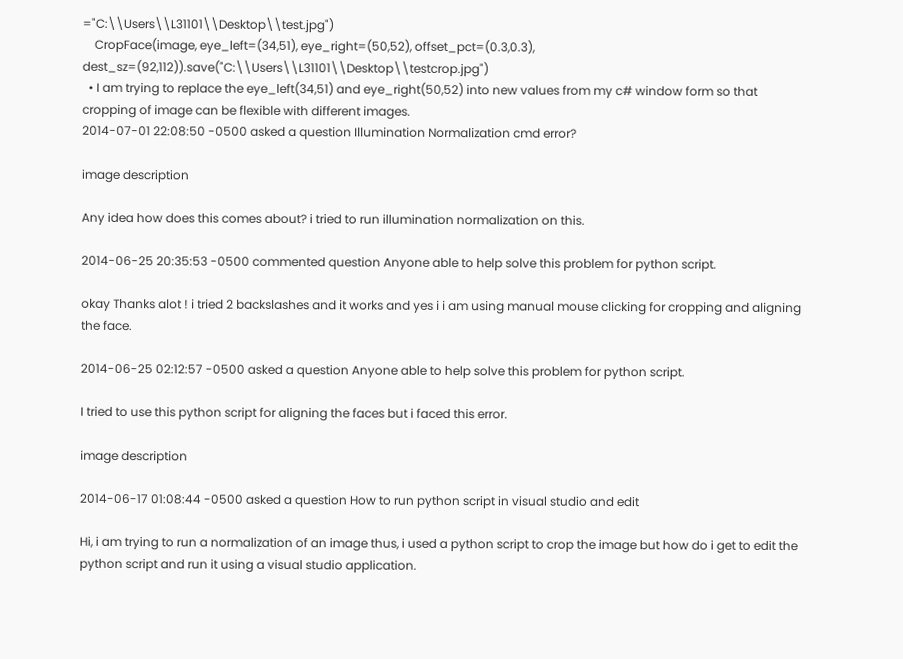="C:\\Users\\L31101\\Desktop\\test.jpg")
    CropFace(image, eye_left=(34,51), eye_right=(50,52), offset_pct=(0.3,0.3), dest_sz=(92,112)).save("C:\\Users\\L31101\\Desktop\\testcrop.jpg")
  • I am trying to replace the eye_left(34,51) and eye_right(50,52) into new values from my c# window form so that cropping of image can be flexible with different images.
2014-07-01 22:08:50 -0500 asked a question Illumination Normalization cmd error?

image description

Any idea how does this comes about? i tried to run illumination normalization on this.

2014-06-25 20:35:53 -0500 commented question Anyone able to help solve this problem for python script.

okay Thanks alot ! i tried 2 backslashes and it works and yes i i am using manual mouse clicking for cropping and aligning the face.

2014-06-25 02:12:57 -0500 asked a question Anyone able to help solve this problem for python script.

I tried to use this python script for aligning the faces but i faced this error.

image description

2014-06-17 01:08:44 -0500 asked a question How to run python script in visual studio and edit

Hi, i am trying to run a normalization of an image thus, i used a python script to crop the image but how do i get to edit the python script and run it using a visual studio application.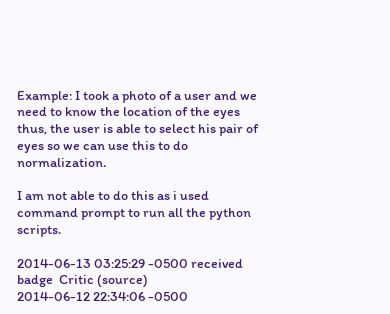Example: I took a photo of a user and we need to know the location of the eyes thus, the user is able to select his pair of eyes so we can use this to do normalization.

I am not able to do this as i used command prompt to run all the python scripts.

2014-06-13 03:25:29 -0500 received badge  Critic (source)
2014-06-12 22:34:06 -0500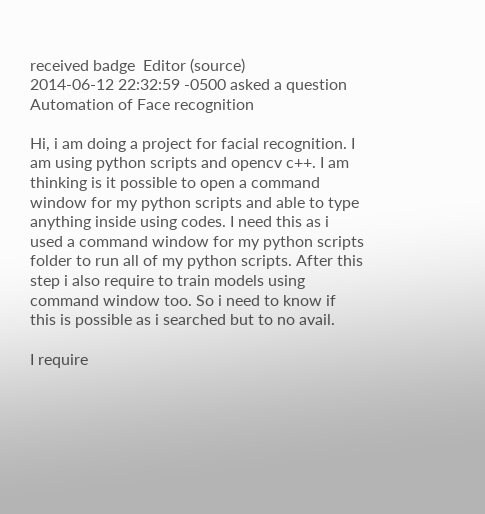received badge  Editor (source)
2014-06-12 22:32:59 -0500 asked a question Automation of Face recognition

Hi, i am doing a project for facial recognition. I am using python scripts and opencv c++. I am thinking is it possible to open a command window for my python scripts and able to type anything inside using codes. I need this as i used a command window for my python scripts folder to run all of my python scripts. After this step i also require to train models using command window too. So i need to know if this is possible as i searched but to no avail.

I require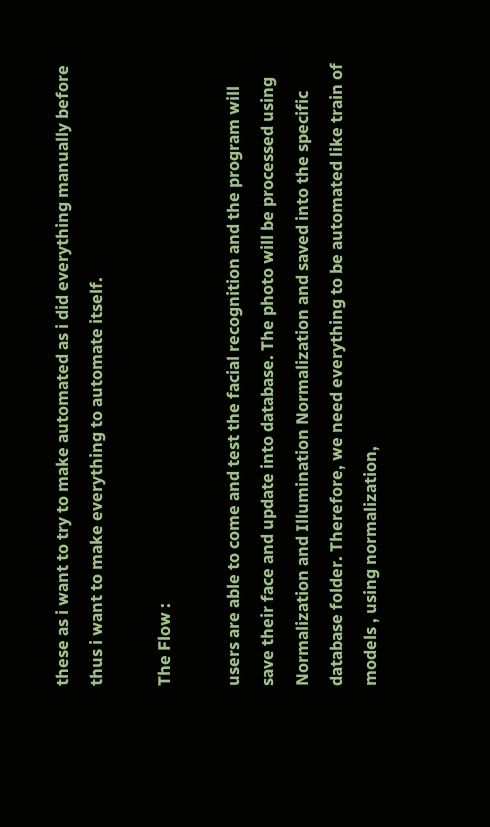these as i want to try to make automated as i did everything manually before thus i want to make everything to automate itself.

The Flow :

users are able to come and test the facial recognition and the program will save their face and update into database. The photo will be processed using Normalization and Illumination Normalization and saved into the specific database folder. Therefore, we need everything to be automated like train of models , using normalization,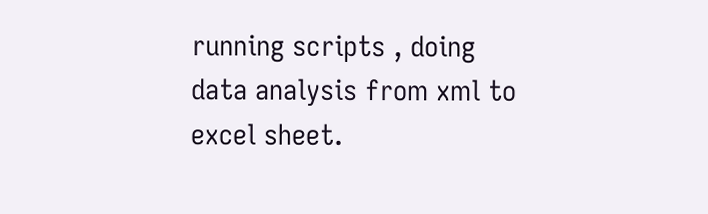running scripts , doing data analysis from xml to excel sheet.